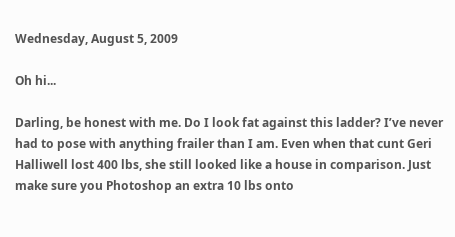Wednesday, August 5, 2009

Oh hi...

Darling, be honest with me. Do I look fat against this ladder? I’ve never had to pose with anything frailer than I am. Even when that cunt Geri Halliwell lost 400 lbs, she still looked like a house in comparison. Just make sure you Photoshop an extra 10 lbs onto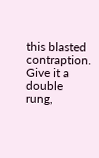this blasted contraption. Give it a double rung,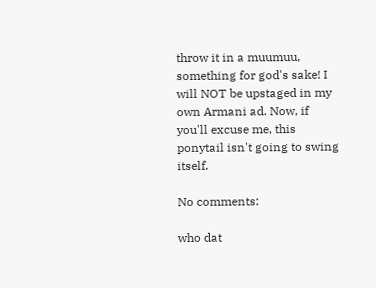throw it in a muumuu, something for god's sake! I will NOT be upstaged in my own Armani ad. Now, if you'll excuse me, this ponytail isn't going to swing itself.

No comments:

who dat